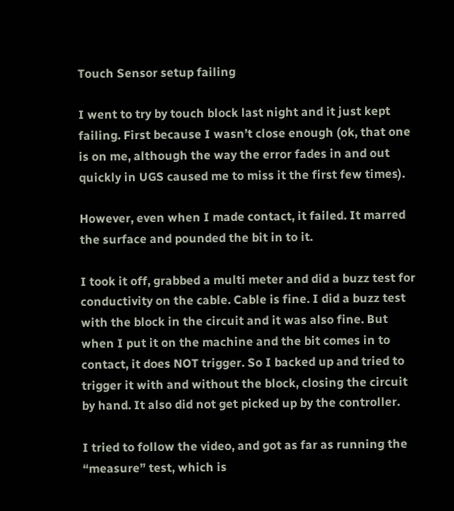Touch Sensor setup failing

I went to try by touch block last night and it just kept failing. First because I wasn’t close enough (ok, that one is on me, although the way the error fades in and out quickly in UGS caused me to miss it the first few times).

However, even when I made contact, it failed. It marred the surface and pounded the bit in to it.

I took it off, grabbed a multi meter and did a buzz test for conductivity on the cable. Cable is fine. I did a buzz test with the block in the circuit and it was also fine. But when I put it on the machine and the bit comes in to contact, it does NOT trigger. So I backed up and tried to trigger it with and without the block, closing the circuit by hand. It also did not get picked up by the controller.

I tried to follow the video, and got as far as running the “measure” test, which is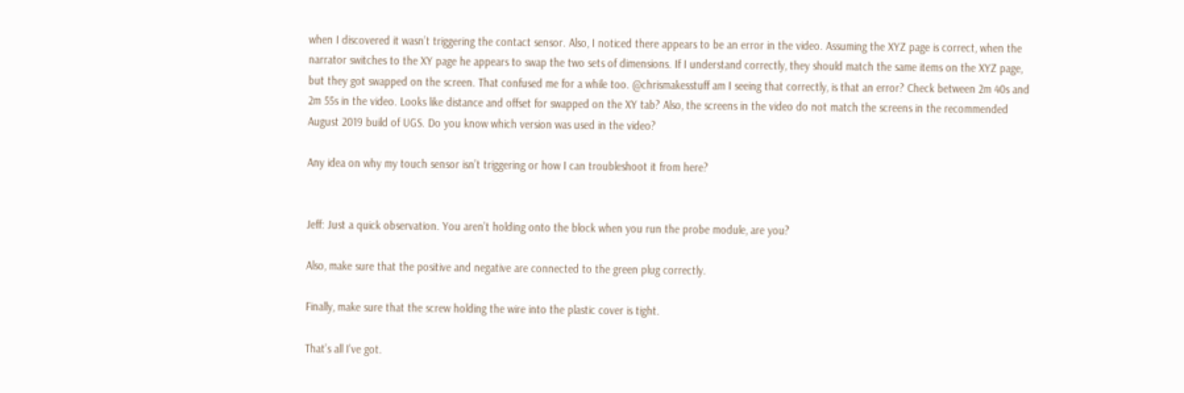when I discovered it wasn’t triggering the contact sensor. Also, I noticed there appears to be an error in the video. Assuming the XYZ page is correct, when the narrator switches to the XY page he appears to swap the two sets of dimensions. If I understand correctly, they should match the same items on the XYZ page, but they got swapped on the screen. That confused me for a while too. @chrismakesstuff am I seeing that correctly, is that an error? Check between 2m 40s and 2m 55s in the video. Looks like distance and offset for swapped on the XY tab? Also, the screens in the video do not match the screens in the recommended August 2019 build of UGS. Do you know which version was used in the video?

Any idea on why my touch sensor isn’t triggering or how I can troubleshoot it from here?


Jeff: Just a quick observation. You aren’t holding onto the block when you run the probe module, are you?

Also, make sure that the positive and negative are connected to the green plug correctly.

Finally, make sure that the screw holding the wire into the plastic cover is tight.

That’s all I’ve got.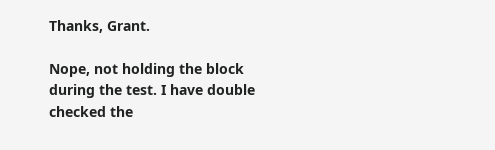Thanks, Grant.

Nope, not holding the block during the test. I have double checked the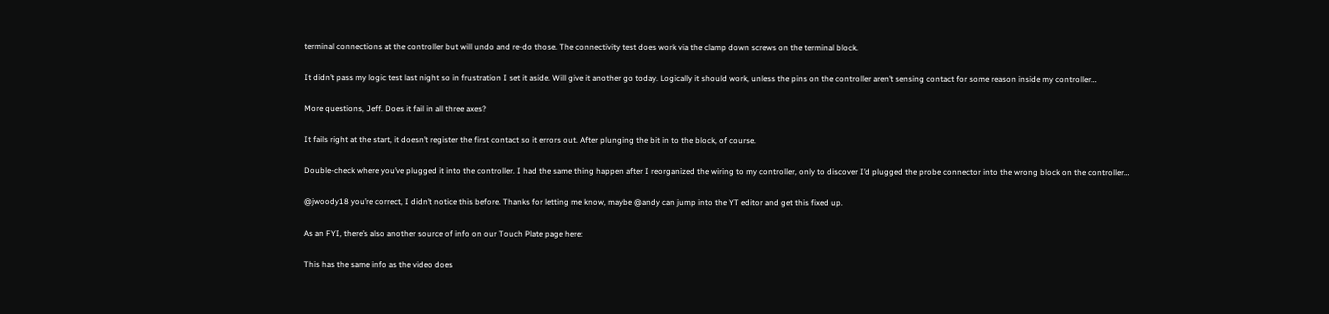terminal connections at the controller but will undo and re-do those. The connectivity test does work via the clamp down screws on the terminal block.

It didn’t pass my logic test last night so in frustration I set it aside. Will give it another go today. Logically it should work, unless the pins on the controller aren’t sensing contact for some reason inside my controller…

More questions, Jeff. Does it fail in all three axes?

It fails right at the start, it doesn’t register the first contact so it errors out. After plunging the bit in to the block, of course.

Double-check where you’ve plugged it into the controller. I had the same thing happen after I reorganized the wiring to my controller, only to discover I’d plugged the probe connector into the wrong block on the controller…

@jwoody18 you’re correct, I didn’t notice this before. Thanks for letting me know, maybe @andy can jump into the YT editor and get this fixed up.

As an FYI, there’s also another source of info on our Touch Plate page here:

This has the same info as the video does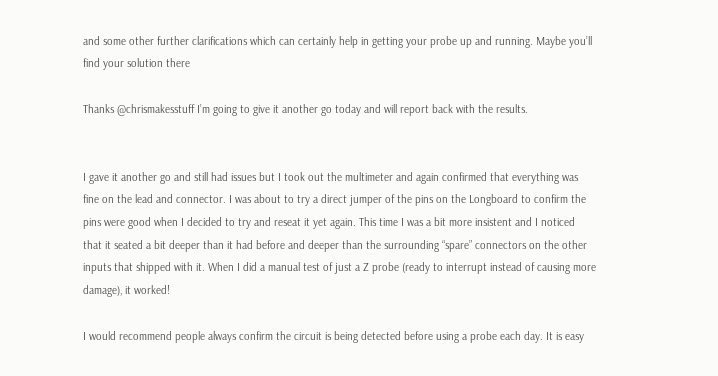and some other further clarifications which can certainly help in getting your probe up and running. Maybe you’ll find your solution there

Thanks @chrismakesstuff I’m going to give it another go today and will report back with the results.


I gave it another go and still had issues but I took out the multimeter and again confirmed that everything was fine on the lead and connector. I was about to try a direct jumper of the pins on the Longboard to confirm the pins were good when I decided to try and reseat it yet again. This time I was a bit more insistent and I noticed that it seated a bit deeper than it had before and deeper than the surrounding “spare” connectors on the other inputs that shipped with it. When I did a manual test of just a Z probe (ready to interrupt instead of causing more damage), it worked!

I would recommend people always confirm the circuit is being detected before using a probe each day. It is easy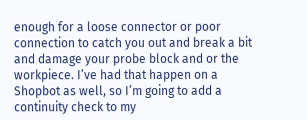enough for a loose connector or poor connection to catch you out and break a bit and damage your probe block and or the workpiece. I’ve had that happen on a Shopbot as well, so I’m going to add a continuity check to my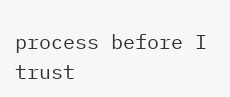process before I trust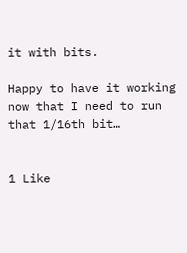it with bits.

Happy to have it working now that I need to run that 1/16th bit…


1 Like